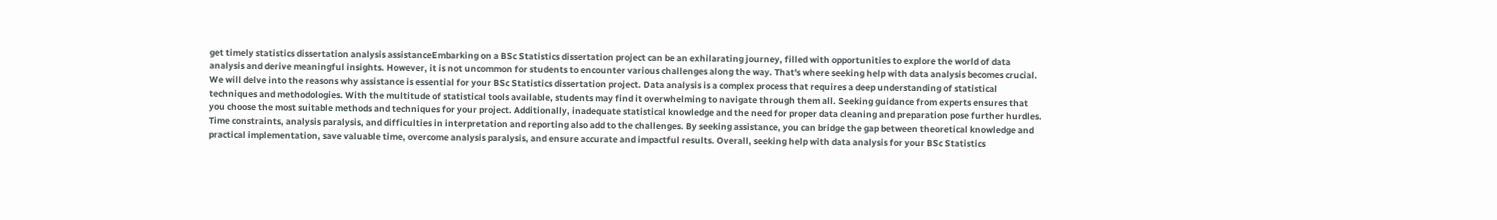get timely statistics dissertation analysis assistanceEmbarking on a BSc Statistics dissertation project can be an exhilarating journey, filled with opportunities to explore the world of data analysis and derive meaningful insights. However, it is not uncommon for students to encounter various challenges along the way. That's where seeking help with data analysis becomes crucial. We will delve into the reasons why assistance is essential for your BSc Statistics dissertation project. Data analysis is a complex process that requires a deep understanding of statistical techniques and methodologies. With the multitude of statistical tools available, students may find it overwhelming to navigate through them all. Seeking guidance from experts ensures that you choose the most suitable methods and techniques for your project. Additionally, inadequate statistical knowledge and the need for proper data cleaning and preparation pose further hurdles. Time constraints, analysis paralysis, and difficulties in interpretation and reporting also add to the challenges. By seeking assistance, you can bridge the gap between theoretical knowledge and practical implementation, save valuable time, overcome analysis paralysis, and ensure accurate and impactful results. Overall, seeking help with data analysis for your BSc Statistics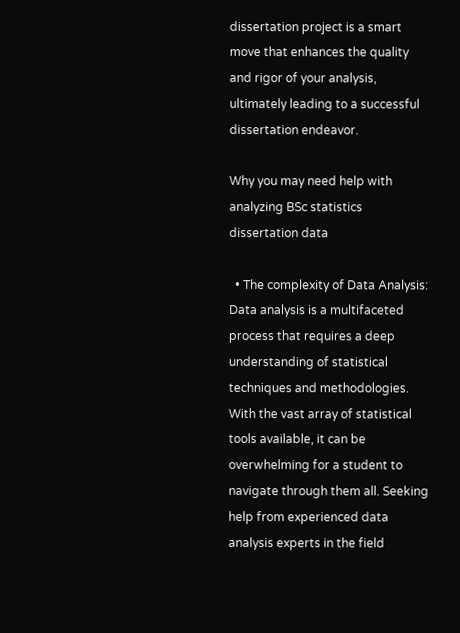dissertation project is a smart move that enhances the quality and rigor of your analysis, ultimately leading to a successful dissertation endeavor.

Why you may need help with analyzing BSc statistics dissertation data

  • The complexity of Data Analysis: Data analysis is a multifaceted process that requires a deep understanding of statistical techniques and methodologies. With the vast array of statistical tools available, it can be overwhelming for a student to navigate through them all. Seeking help from experienced data analysis experts in the field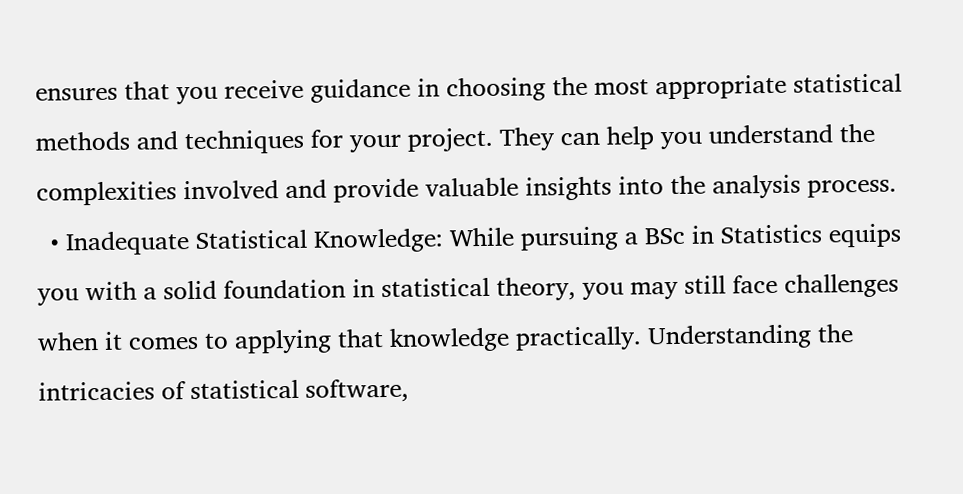ensures that you receive guidance in choosing the most appropriate statistical methods and techniques for your project. They can help you understand the complexities involved and provide valuable insights into the analysis process.
  • Inadequate Statistical Knowledge: While pursuing a BSc in Statistics equips you with a solid foundation in statistical theory, you may still face challenges when it comes to applying that knowledge practically. Understanding the intricacies of statistical software,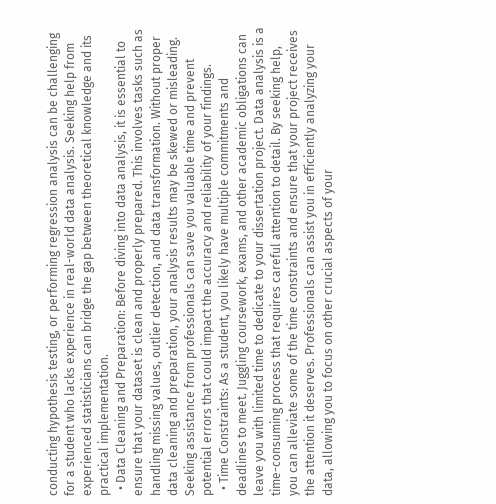conducting hypothesis testing, or performing regression analysis can be challenging for a student who lacks experience in real-world data analysis. Seeking help from experienced statisticians can bridge the gap between theoretical knowledge and its practical implementation.
  • Data Cleaning and Preparation: Before diving into data analysis, it is essential to ensure that your dataset is clean and properly prepared. This involves tasks such as handling missing values, outlier detection, and data transformation. Without proper data cleaning and preparation, your analysis results may be skewed or misleading. Seeking assistance from professionals can save you valuable time and prevent potential errors that could impact the accuracy and reliability of your findings.
  • Time Constraints: As a student, you likely have multiple commitments and deadlines to meet. Juggling coursework, exams, and other academic obligations can leave you with limited time to dedicate to your dissertation project. Data analysis is a time-consuming process that requires careful attention to detail. By seeking help, you can alleviate some of the time constraints and ensure that your project receives the attention it deserves. Professionals can assist you in efficiently analyzing your data, allowing you to focus on other crucial aspects of your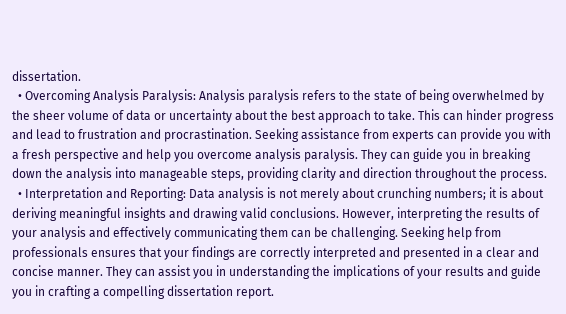dissertation.
  • Overcoming Analysis Paralysis: Analysis paralysis refers to the state of being overwhelmed by the sheer volume of data or uncertainty about the best approach to take. This can hinder progress and lead to frustration and procrastination. Seeking assistance from experts can provide you with a fresh perspective and help you overcome analysis paralysis. They can guide you in breaking down the analysis into manageable steps, providing clarity and direction throughout the process.
  • Interpretation and Reporting: Data analysis is not merely about crunching numbers; it is about deriving meaningful insights and drawing valid conclusions. However, interpreting the results of your analysis and effectively communicating them can be challenging. Seeking help from professionals ensures that your findings are correctly interpreted and presented in a clear and concise manner. They can assist you in understanding the implications of your results and guide you in crafting a compelling dissertation report.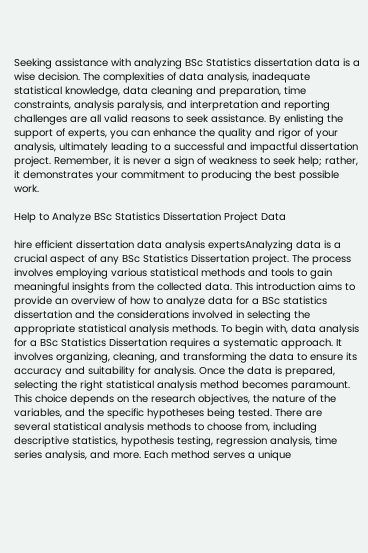Seeking assistance with analyzing BSc Statistics dissertation data is a wise decision. The complexities of data analysis, inadequate statistical knowledge, data cleaning and preparation, time constraints, analysis paralysis, and interpretation and reporting challenges are all valid reasons to seek assistance. By enlisting the support of experts, you can enhance the quality and rigor of your analysis, ultimately leading to a successful and impactful dissertation project. Remember, it is never a sign of weakness to seek help; rather, it demonstrates your commitment to producing the best possible work.

Help to Analyze BSc Statistics Dissertation Project Data

hire efficient dissertation data analysis expertsAnalyzing data is a crucial aspect of any BSc Statistics Dissertation project. The process involves employing various statistical methods and tools to gain meaningful insights from the collected data. This introduction aims to provide an overview of how to analyze data for a BSc statistics dissertation and the considerations involved in selecting the appropriate statistical analysis methods. To begin with, data analysis for a BSc Statistics Dissertation requires a systematic approach. It involves organizing, cleaning, and transforming the data to ensure its accuracy and suitability for analysis. Once the data is prepared, selecting the right statistical analysis method becomes paramount. This choice depends on the research objectives, the nature of the variables, and the specific hypotheses being tested. There are several statistical analysis methods to choose from, including descriptive statistics, hypothesis testing, regression analysis, time series analysis, and more. Each method serves a unique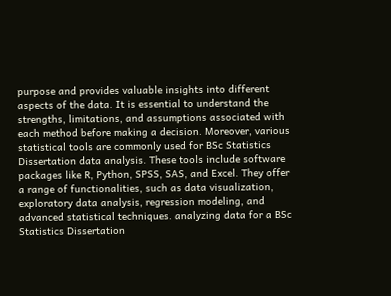purpose and provides valuable insights into different aspects of the data. It is essential to understand the strengths, limitations, and assumptions associated with each method before making a decision. Moreover, various statistical tools are commonly used for BSc Statistics Dissertation data analysis. These tools include software packages like R, Python, SPSS, SAS, and Excel. They offer a range of functionalities, such as data visualization, exploratory data analysis, regression modeling, and advanced statistical techniques. analyzing data for a BSc Statistics Dissertation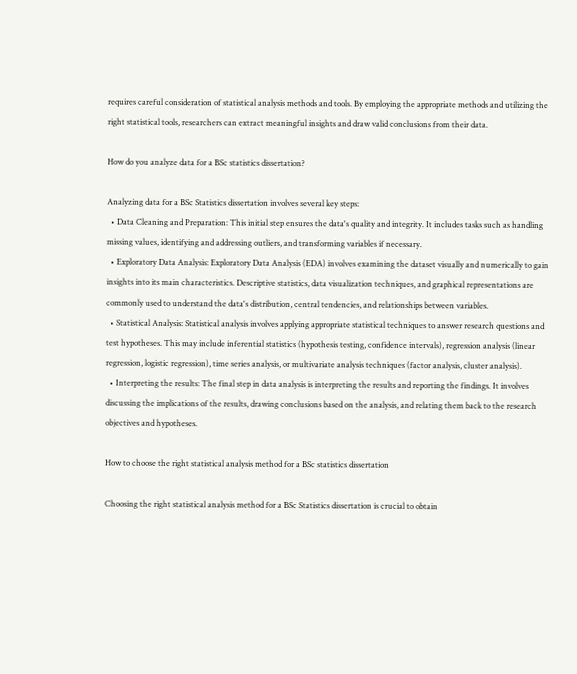requires careful consideration of statistical analysis methods and tools. By employing the appropriate methods and utilizing the right statistical tools, researchers can extract meaningful insights and draw valid conclusions from their data.

How do you analyze data for a BSc statistics dissertation?

Analyzing data for a BSc Statistics dissertation involves several key steps:
  • Data Cleaning and Preparation: This initial step ensures the data's quality and integrity. It includes tasks such as handling missing values, identifying and addressing outliers, and transforming variables if necessary.
  • Exploratory Data Analysis: Exploratory Data Analysis (EDA) involves examining the dataset visually and numerically to gain insights into its main characteristics. Descriptive statistics, data visualization techniques, and graphical representations are commonly used to understand the data's distribution, central tendencies, and relationships between variables.
  • Statistical Analysis: Statistical analysis involves applying appropriate statistical techniques to answer research questions and test hypotheses. This may include inferential statistics (hypothesis testing, confidence intervals), regression analysis (linear regression, logistic regression), time series analysis, or multivariate analysis techniques (factor analysis, cluster analysis).
  • Interpreting the results: The final step in data analysis is interpreting the results and reporting the findings. It involves discussing the implications of the results, drawing conclusions based on the analysis, and relating them back to the research objectives and hypotheses.

How to choose the right statistical analysis method for a BSc statistics dissertation

Choosing the right statistical analysis method for a BSc Statistics dissertation is crucial to obtain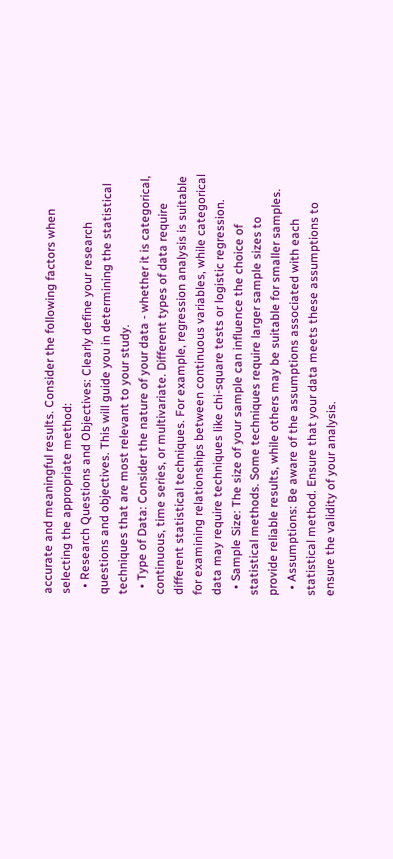accurate and meaningful results. Consider the following factors when selecting the appropriate method:
  • Research Questions and Objectives: Clearly define your research questions and objectives. This will guide you in determining the statistical techniques that are most relevant to your study.
  • Type of Data: Consider the nature of your data - whether it is categorical, continuous, time series, or multivariate. Different types of data require different statistical techniques. For example, regression analysis is suitable for examining relationships between continuous variables, while categorical data may require techniques like chi-square tests or logistic regression.
  • Sample Size: The size of your sample can influence the choice of statistical methods. Some techniques require larger sample sizes to provide reliable results, while others may be suitable for smaller samples.
  • Assumptions: Be aware of the assumptions associated with each statistical method. Ensure that your data meets these assumptions to ensure the validity of your analysis.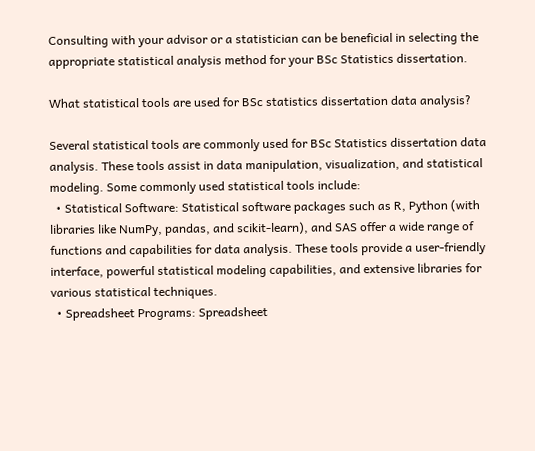Consulting with your advisor or a statistician can be beneficial in selecting the appropriate statistical analysis method for your BSc Statistics dissertation.

What statistical tools are used for BSc statistics dissertation data analysis?

Several statistical tools are commonly used for BSc Statistics dissertation data analysis. These tools assist in data manipulation, visualization, and statistical modeling. Some commonly used statistical tools include:
  • Statistical Software: Statistical software packages such as R, Python (with libraries like NumPy, pandas, and scikit-learn), and SAS offer a wide range of functions and capabilities for data analysis. These tools provide a user-friendly interface, powerful statistical modeling capabilities, and extensive libraries for various statistical techniques.
  • Spreadsheet Programs: Spreadsheet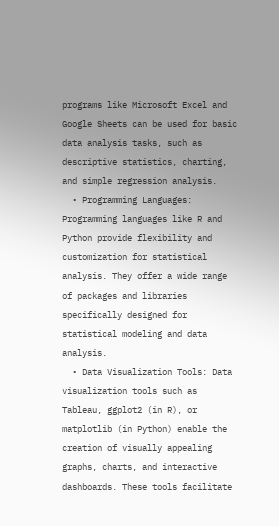programs like Microsoft Excel and Google Sheets can be used for basic data analysis tasks, such as descriptive statistics, charting, and simple regression analysis.
  • Programming Languages: Programming languages like R and Python provide flexibility and customization for statistical analysis. They offer a wide range of packages and libraries specifically designed for statistical modeling and data analysis.
  • Data Visualization Tools: Data visualization tools such as Tableau, ggplot2 (in R), or matplotlib (in Python) enable the creation of visually appealing graphs, charts, and interactive dashboards. These tools facilitate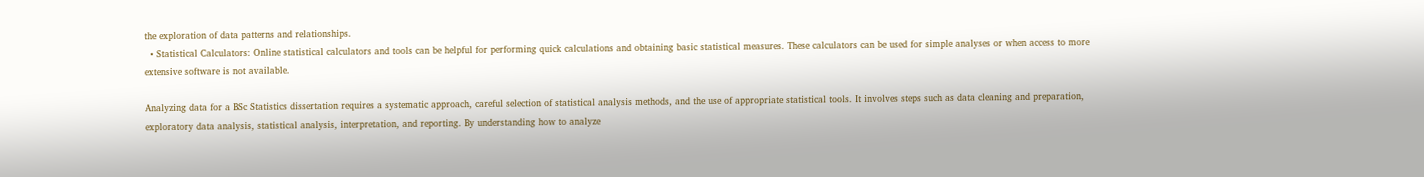the exploration of data patterns and relationships.
  • Statistical Calculators: Online statistical calculators and tools can be helpful for performing quick calculations and obtaining basic statistical measures. These calculators can be used for simple analyses or when access to more extensive software is not available.

Analyzing data for a BSc Statistics dissertation requires a systematic approach, careful selection of statistical analysis methods, and the use of appropriate statistical tools. It involves steps such as data cleaning and preparation, exploratory data analysis, statistical analysis, interpretation, and reporting. By understanding how to analyze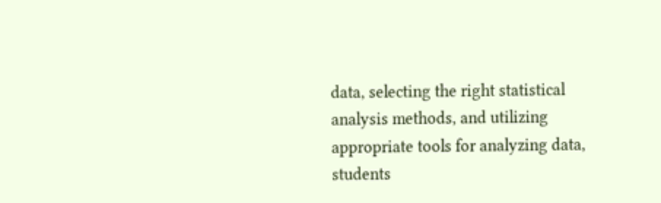data, selecting the right statistical analysis methods, and utilizing appropriate tools for analyzing data, students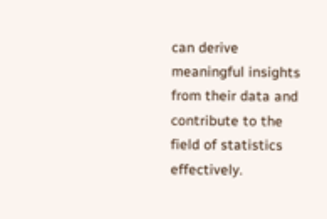can derive meaningful insights from their data and contribute to the field of statistics effectively.